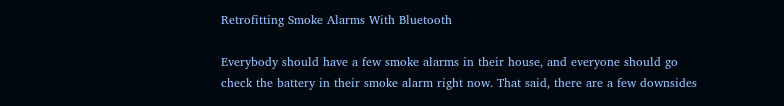Retrofitting Smoke Alarms With Bluetooth

Everybody should have a few smoke alarms in their house, and everyone should go check the battery in their smoke alarm right now. That said, there are a few downsides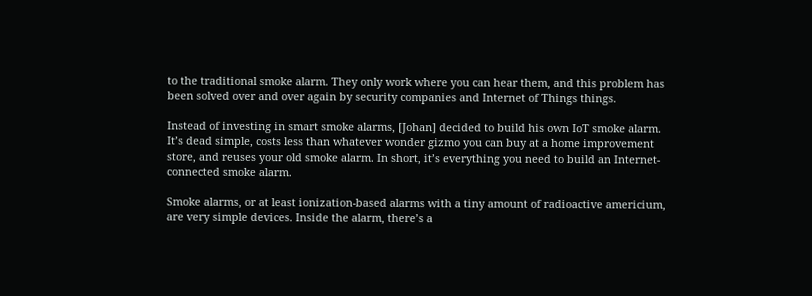to the traditional smoke alarm. They only work where you can hear them, and this problem has been solved over and over again by security companies and Internet of Things things.

Instead of investing in smart smoke alarms, [Johan] decided to build his own IoT smoke alarm. It’s dead simple, costs less than whatever wonder gizmo you can buy at a home improvement store, and reuses your old smoke alarm. In short, it’s everything you need to build an Internet-connected smoke alarm.

Smoke alarms, or at least ionization-based alarms with a tiny amount of radioactive americium, are very simple devices. Inside the alarm, there’s a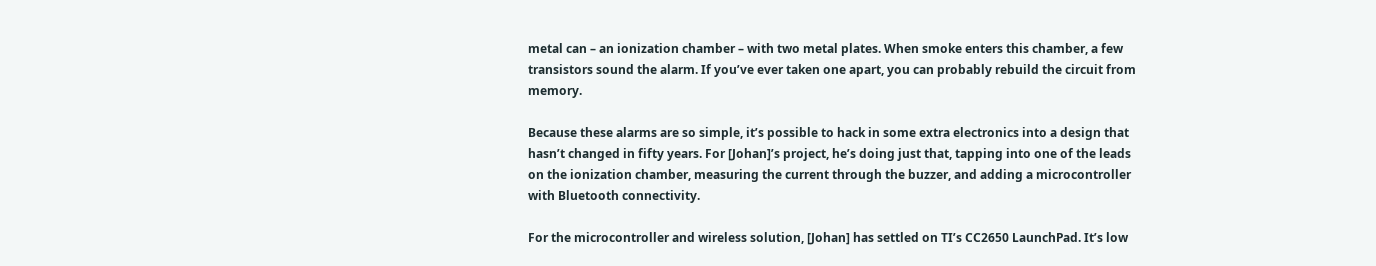metal can – an ionization chamber – with two metal plates. When smoke enters this chamber, a few transistors sound the alarm. If you’ve ever taken one apart, you can probably rebuild the circuit from memory.

Because these alarms are so simple, it’s possible to hack in some extra electronics into a design that hasn’t changed in fifty years. For [Johan]’s project, he’s doing just that, tapping into one of the leads on the ionization chamber, measuring the current through the buzzer, and adding a microcontroller with Bluetooth connectivity.

For the microcontroller and wireless solution, [Johan] has settled on TI’s CC2650 LaunchPad. It’s low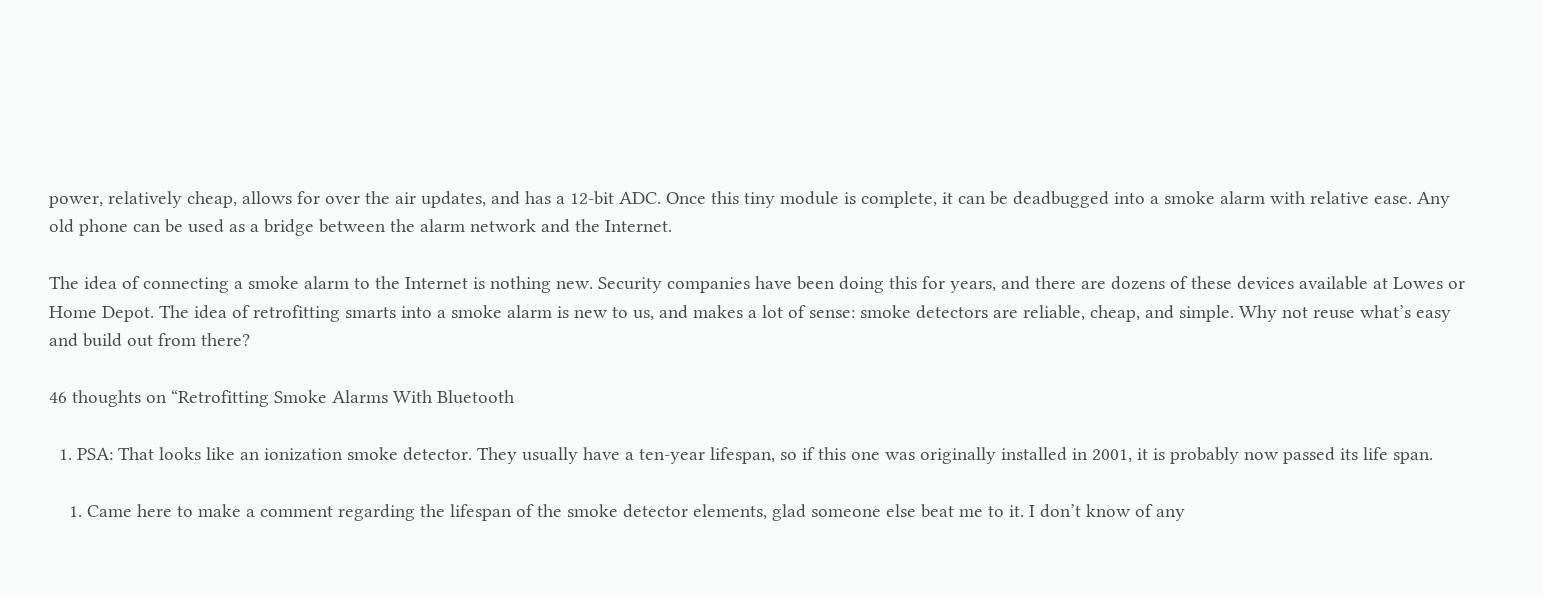power, relatively cheap, allows for over the air updates, and has a 12-bit ADC. Once this tiny module is complete, it can be deadbugged into a smoke alarm with relative ease. Any old phone can be used as a bridge between the alarm network and the Internet.

The idea of connecting a smoke alarm to the Internet is nothing new. Security companies have been doing this for years, and there are dozens of these devices available at Lowes or Home Depot. The idea of retrofitting smarts into a smoke alarm is new to us, and makes a lot of sense: smoke detectors are reliable, cheap, and simple. Why not reuse what’s easy and build out from there?

46 thoughts on “Retrofitting Smoke Alarms With Bluetooth

  1. PSA: That looks like an ionization smoke detector. They usually have a ten-year lifespan, so if this one was originally installed in 2001, it is probably now passed its life span.

    1. Came here to make a comment regarding the lifespan of the smoke detector elements, glad someone else beat me to it. I don’t know of any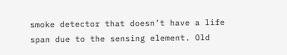smoke detector that doesn’t have a life span due to the sensing element. Old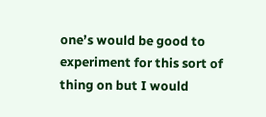one’s would be good to experiment for this sort of thing on but I would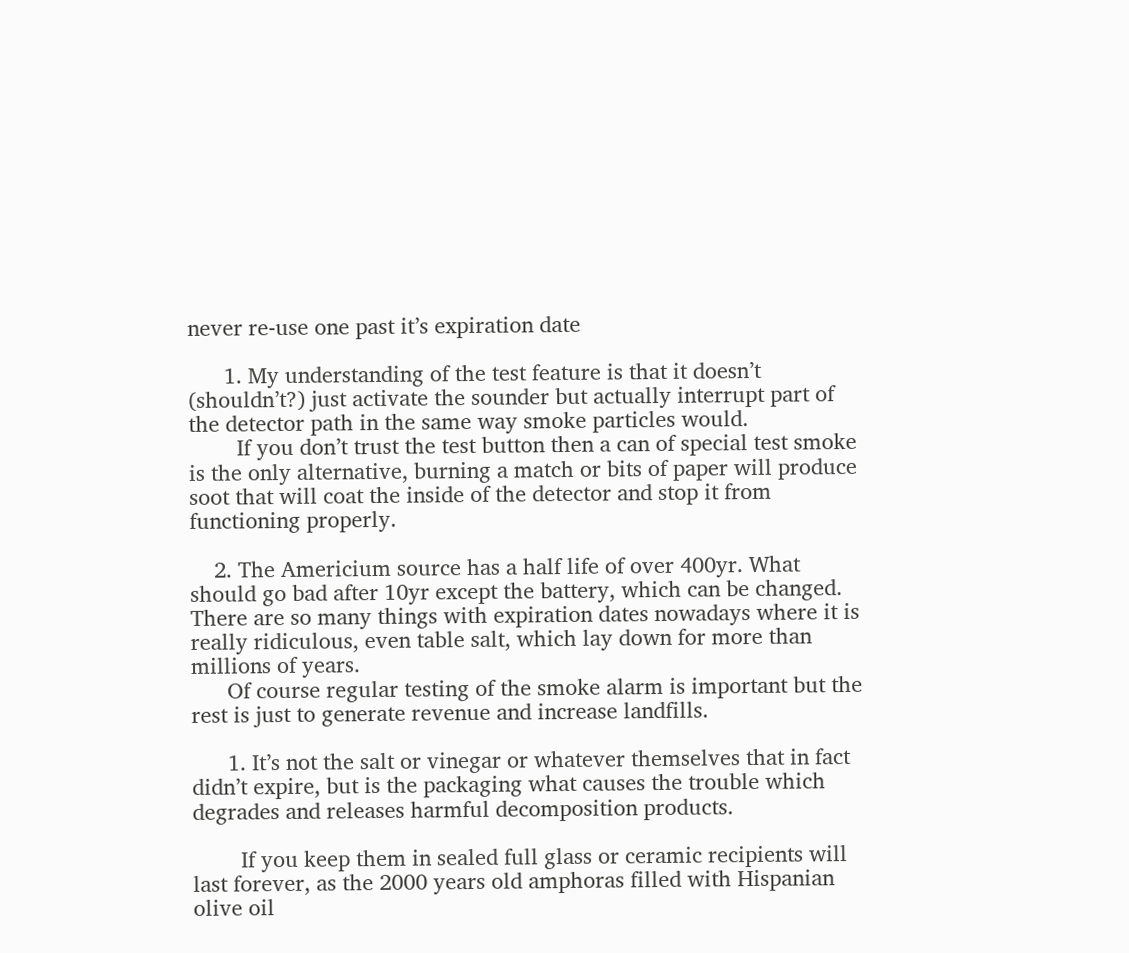never re-use one past it’s expiration date

      1. My understanding of the test feature is that it doesn’t (shouldn’t?) just activate the sounder but actually interrupt part of the detector path in the same way smoke particles would.
        If you don’t trust the test button then a can of special test smoke is the only alternative, burning a match or bits of paper will produce soot that will coat the inside of the detector and stop it from functioning properly.

    2. The Americium source has a half life of over 400yr. What should go bad after 10yr except the battery, which can be changed. There are so many things with expiration dates nowadays where it is really ridiculous, even table salt, which lay down for more than millions of years.
      Of course regular testing of the smoke alarm is important but the rest is just to generate revenue and increase landfills.

      1. It’s not the salt or vinegar or whatever themselves that in fact didn’t expire, but is the packaging what causes the trouble which degrades and releases harmful decomposition products.

        If you keep them in sealed full glass or ceramic recipients will last forever, as the 2000 years old amphoras filled with Hispanian olive oil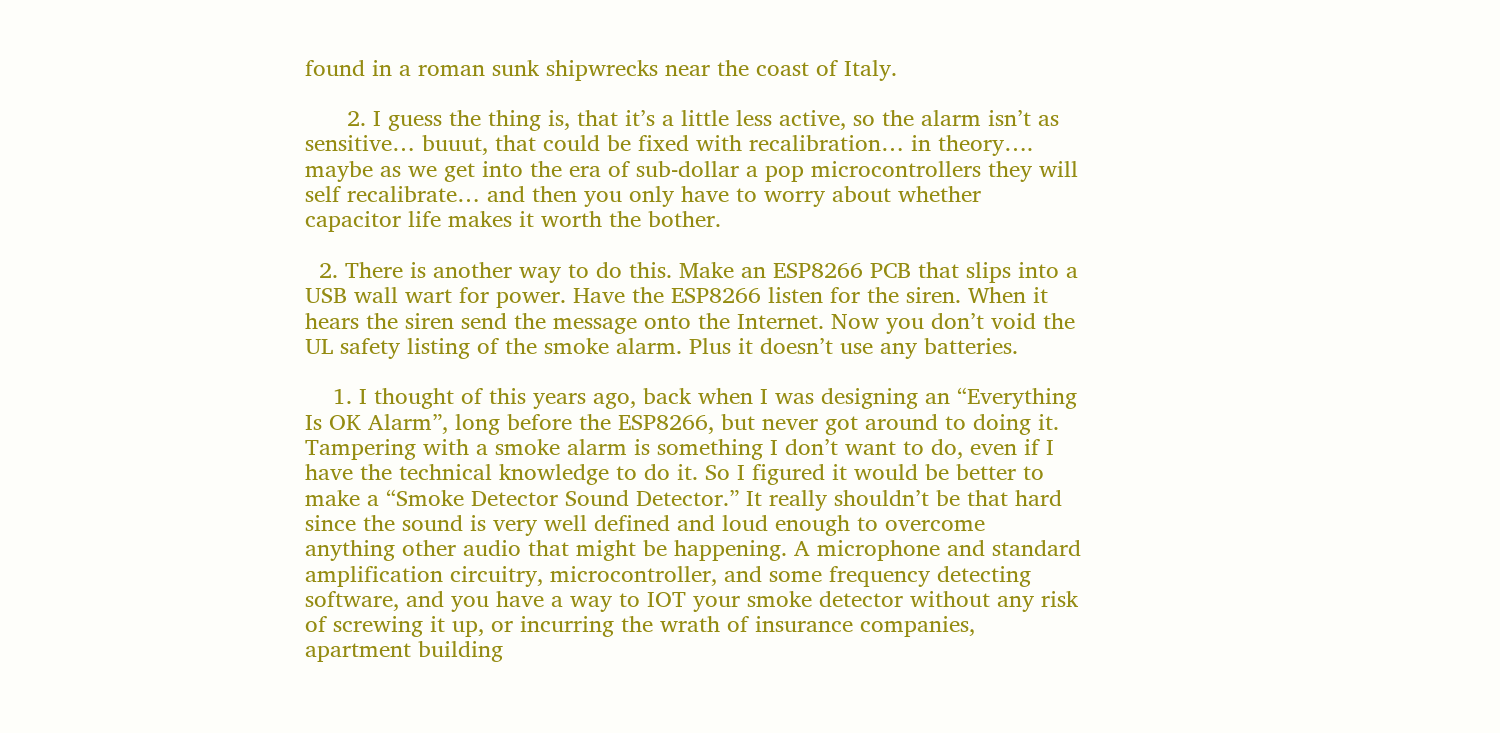found in a roman sunk shipwrecks near the coast of Italy.

      2. I guess the thing is, that it’s a little less active, so the alarm isn’t as sensitive… buuut, that could be fixed with recalibration… in theory…. maybe as we get into the era of sub-dollar a pop microcontrollers they will self recalibrate… and then you only have to worry about whether capacitor life makes it worth the bother.

  2. There is another way to do this. Make an ESP8266 PCB that slips into a USB wall wart for power. Have the ESP8266 listen for the siren. When it hears the siren send the message onto the Internet. Now you don’t void the UL safety listing of the smoke alarm. Plus it doesn’t use any batteries.

    1. I thought of this years ago, back when I was designing an “Everything Is OK Alarm”, long before the ESP8266, but never got around to doing it. Tampering with a smoke alarm is something I don’t want to do, even if I have the technical knowledge to do it. So I figured it would be better to make a “Smoke Detector Sound Detector.” It really shouldn’t be that hard since the sound is very well defined and loud enough to overcome anything other audio that might be happening. A microphone and standard amplification circuitry, microcontroller, and some frequency detecting software, and you have a way to IOT your smoke detector without any risk of screwing it up, or incurring the wrath of insurance companies, apartment building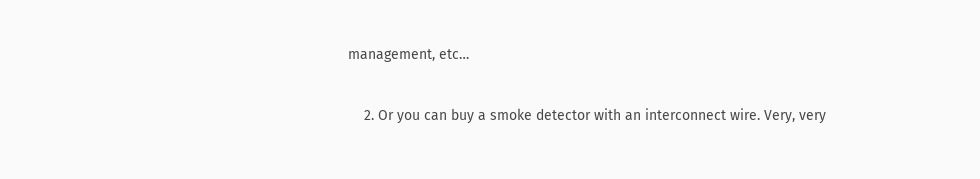management, etc…

    2. Or you can buy a smoke detector with an interconnect wire. Very, very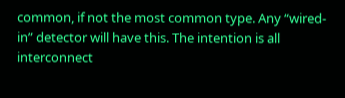common, if not the most common type. Any “wired-in” detector will have this. The intention is all interconnect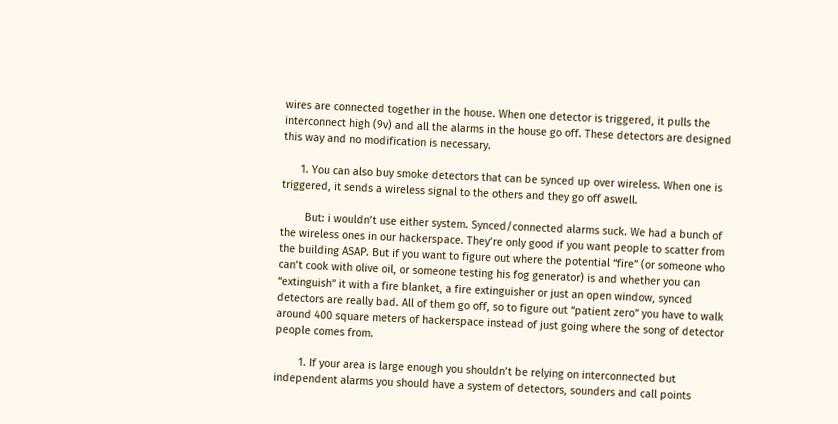wires are connected together in the house. When one detector is triggered, it pulls the interconnect high (9v) and all the alarms in the house go off. These detectors are designed this way and no modification is necessary.

      1. You can also buy smoke detectors that can be synced up over wireless. When one is triggered, it sends a wireless signal to the others and they go off aswell.

        But: i wouldn’t use either system. Synced/connected alarms suck. We had a bunch of the wireless ones in our hackerspace. They’re only good if you want people to scatter from the building ASAP. But if you want to figure out where the potential “fire” (or someone who can’t cook with olive oil, or someone testing his fog generator) is and whether you can “extinguish” it with a fire blanket, a fire extinguisher or just an open window, synced detectors are really bad. All of them go off, so to figure out “patient zero” you have to walk around 400 square meters of hackerspace instead of just going where the song of detector people comes from.

        1. If your area is large enough you shouldn’t be relying on interconnected but independent alarms you should have a system of detectors, sounders and call points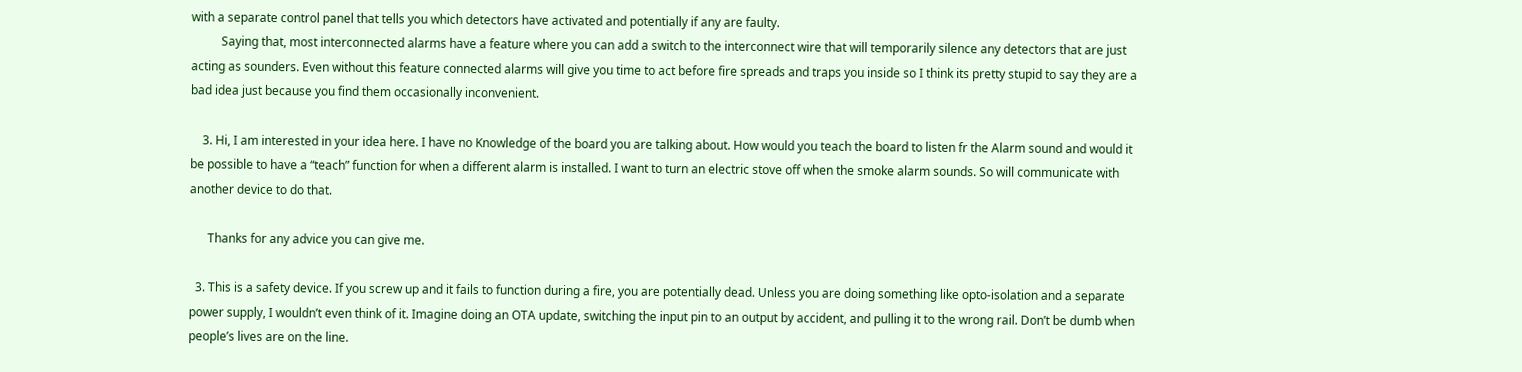with a separate control panel that tells you which detectors have activated and potentially if any are faulty.
          Saying that, most interconnected alarms have a feature where you can add a switch to the interconnect wire that will temporarily silence any detectors that are just acting as sounders. Even without this feature connected alarms will give you time to act before fire spreads and traps you inside so I think its pretty stupid to say they are a bad idea just because you find them occasionally inconvenient.

    3. Hi, I am interested in your idea here. I have no Knowledge of the board you are talking about. How would you teach the board to listen fr the Alarm sound and would it be possible to have a “teach” function for when a different alarm is installed. I want to turn an electric stove off when the smoke alarm sounds. So will communicate with another device to do that.

      Thanks for any advice you can give me.

  3. This is a safety device. If you screw up and it fails to function during a fire, you are potentially dead. Unless you are doing something like opto-isolation and a separate power supply, I wouldn’t even think of it. Imagine doing an OTA update, switching the input pin to an output by accident, and pulling it to the wrong rail. Don’t be dumb when people’s lives are on the line.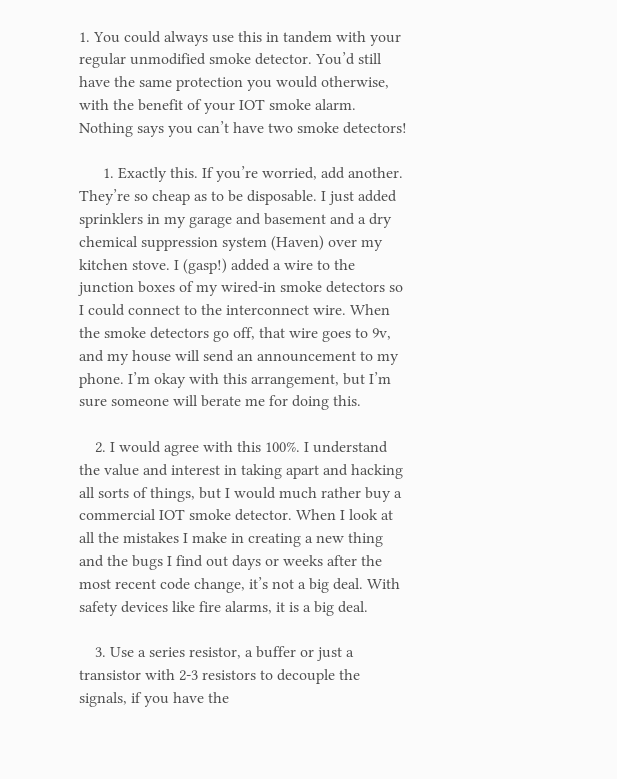1. You could always use this in tandem with your regular unmodified smoke detector. You’d still have the same protection you would otherwise, with the benefit of your IOT smoke alarm. Nothing says you can’t have two smoke detectors!

      1. Exactly this. If you’re worried, add another. They’re so cheap as to be disposable. I just added sprinklers in my garage and basement and a dry chemical suppression system (Haven) over my kitchen stove. I (gasp!) added a wire to the junction boxes of my wired-in smoke detectors so I could connect to the interconnect wire. When the smoke detectors go off, that wire goes to 9v, and my house will send an announcement to my phone. I’m okay with this arrangement, but I’m sure someone will berate me for doing this.

    2. I would agree with this 100%. I understand the value and interest in taking apart and hacking all sorts of things, but I would much rather buy a commercial IOT smoke detector. When I look at all the mistakes I make in creating a new thing and the bugs I find out days or weeks after the most recent code change, it’s not a big deal. With safety devices like fire alarms, it is a big deal.

    3. Use a series resistor, a buffer or just a transistor with 2-3 resistors to decouple the signals, if you have the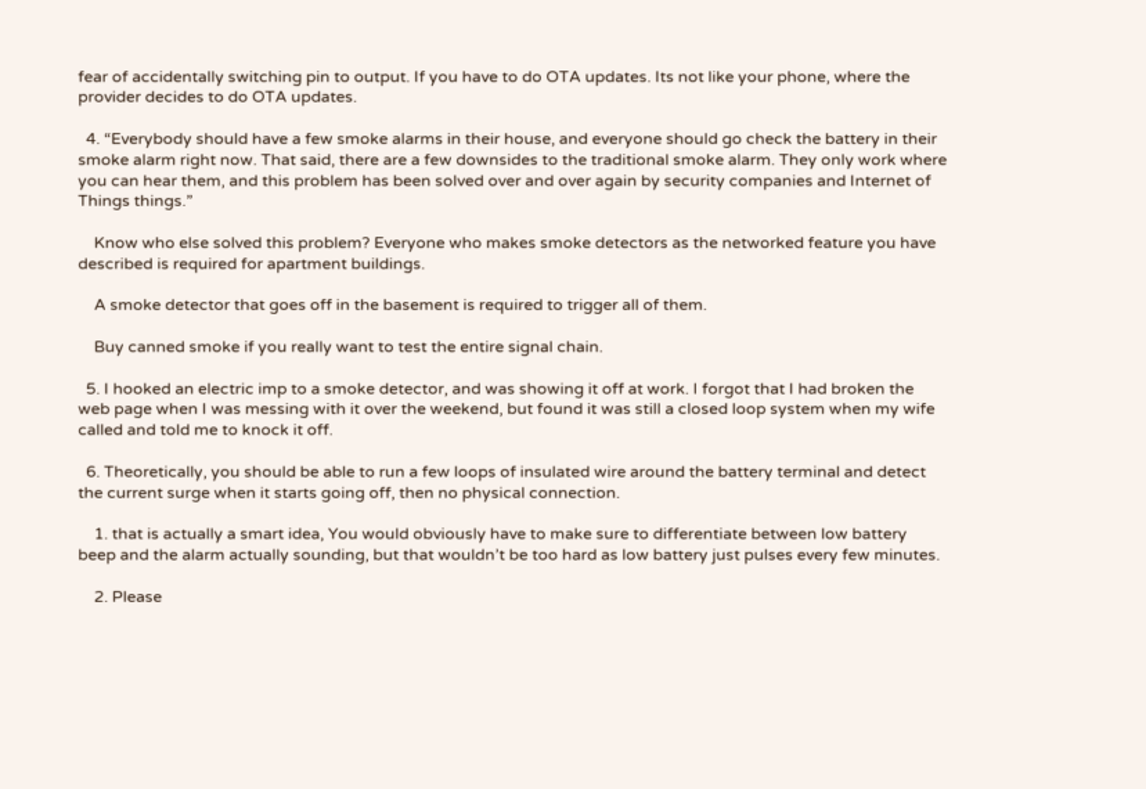fear of accidentally switching pin to output. If you have to do OTA updates. Its not like your phone, where the provider decides to do OTA updates.

  4. “Everybody should have a few smoke alarms in their house, and everyone should go check the battery in their smoke alarm right now. That said, there are a few downsides to the traditional smoke alarm. They only work where you can hear them, and this problem has been solved over and over again by security companies and Internet of Things things.”

    Know who else solved this problem? Everyone who makes smoke detectors as the networked feature you have described is required for apartment buildings.

    A smoke detector that goes off in the basement is required to trigger all of them.

    Buy canned smoke if you really want to test the entire signal chain.

  5. I hooked an electric imp to a smoke detector, and was showing it off at work. I forgot that I had broken the web page when I was messing with it over the weekend, but found it was still a closed loop system when my wife called and told me to knock it off.

  6. Theoretically, you should be able to run a few loops of insulated wire around the battery terminal and detect the current surge when it starts going off, then no physical connection.

    1. that is actually a smart idea, You would obviously have to make sure to differentiate between low battery beep and the alarm actually sounding, but that wouldn’t be too hard as low battery just pulses every few minutes.

    2. Please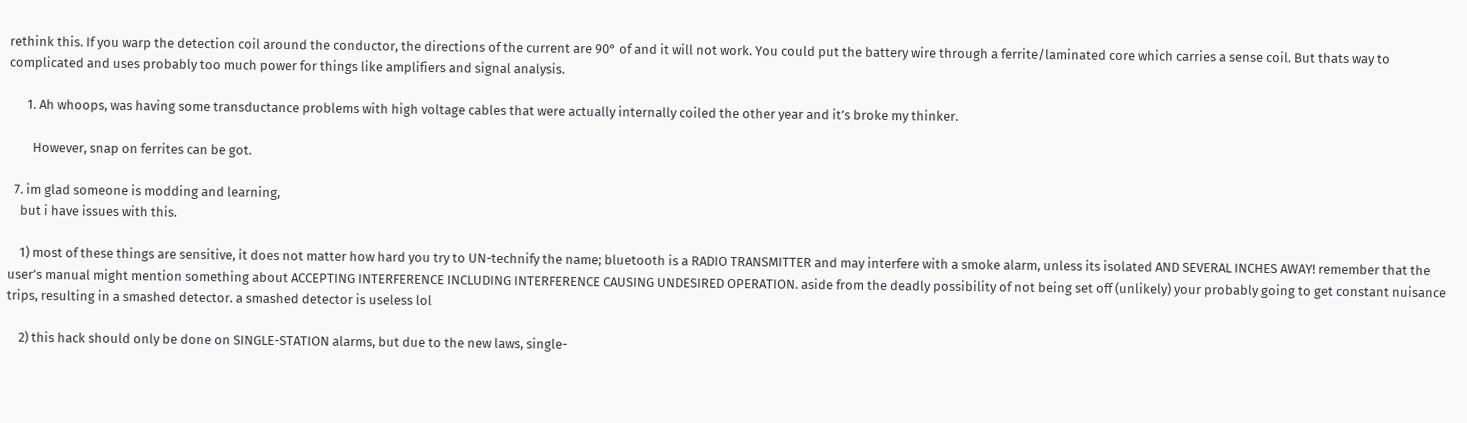rethink this. If you warp the detection coil around the conductor, the directions of the current are 90° of and it will not work. You could put the battery wire through a ferrite/laminated core which carries a sense coil. But thats way to complicated and uses probably too much power for things like amplifiers and signal analysis.

      1. Ah whoops, was having some transductance problems with high voltage cables that were actually internally coiled the other year and it’s broke my thinker.

        However, snap on ferrites can be got.

  7. im glad someone is modding and learning,
    but i have issues with this.

    1) most of these things are sensitive, it does not matter how hard you try to UN-technify the name; bluetooth is a RADIO TRANSMITTER and may interfere with a smoke alarm, unless its isolated AND SEVERAL INCHES AWAY! remember that the user’s manual might mention something about ACCEPTING INTERFERENCE INCLUDING INTERFERENCE CAUSING UNDESIRED OPERATION. aside from the deadly possibility of not being set off (unlikely) your probably going to get constant nuisance trips, resulting in a smashed detector. a smashed detector is useless lol

    2) this hack should only be done on SINGLE-STATION alarms, but due to the new laws, single-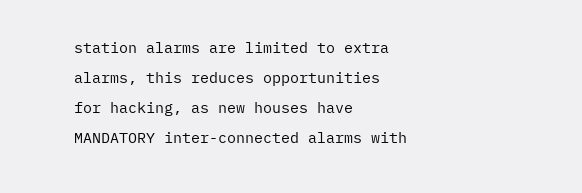station alarms are limited to extra alarms, this reduces opportunities for hacking, as new houses have MANDATORY inter-connected alarms with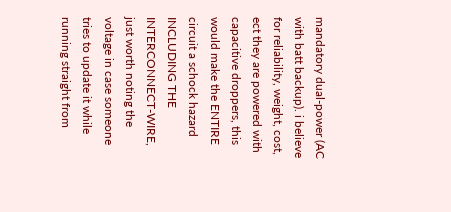mandatory dual-power (AC with batt backup). i believe for reliability, weight, cost, ect they are powered with capacitive droppers, this would make the ENTIRE circuit a schock hazard INCLUDING THE INTERCONNECT-WIRE, just worth noting the voltage in case someone tries to update it while running straight from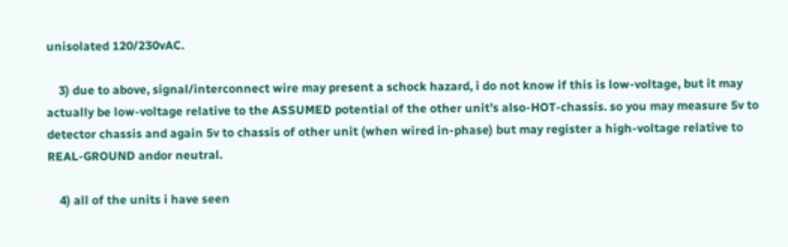unisolated 120/230vAC.

    3) due to above, signal/interconnect wire may present a schock hazard, i do not know if this is low-voltage, but it may actually be low-voltage relative to the ASSUMED potential of the other unit’s also-HOT-chassis. so you may measure 5v to detector chassis and again 5v to chassis of other unit (when wired in-phase) but may register a high-voltage relative to REAL-GROUND andor neutral.

    4) all of the units i have seen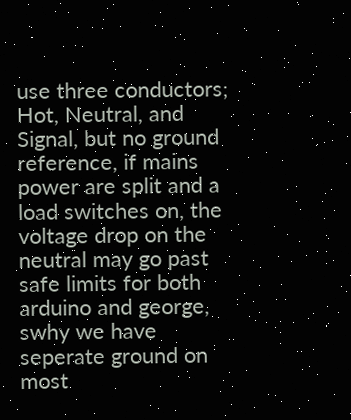use three conductors; Hot, Neutral, and Signal, but no ground reference, if mains power are split and a load switches on, the voltage drop on the neutral may go past safe limits for both arduino and george, swhy we have seperate ground on most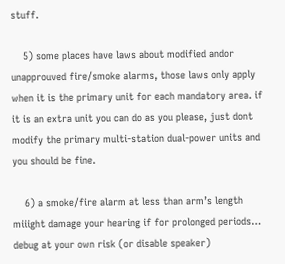stuff.

    5) some places have laws about modified andor unapprouved fire/smoke alarms, those laws only apply when it is the primary unit for each mandatory area. if it is an extra unit you can do as you please, just dont modify the primary multi-station dual-power units and you should be fine.

    6) a smoke/fire alarm at less than arm’s length miiight damage your hearing if for prolonged periods… debug at your own risk (or disable speaker)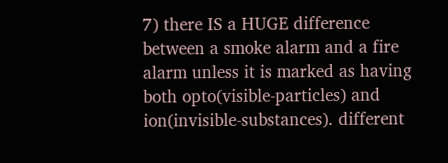7) there IS a HUGE difference between a smoke alarm and a fire alarm unless it is marked as having both opto(visible-particles) and ion(invisible-substances). different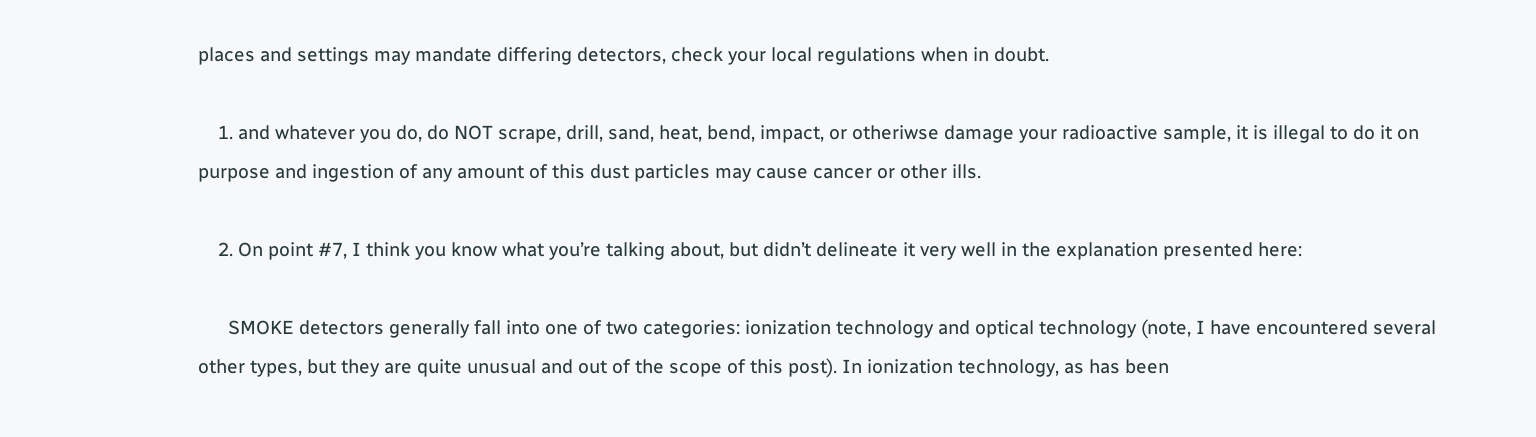places and settings may mandate differing detectors, check your local regulations when in doubt.

    1. and whatever you do, do NOT scrape, drill, sand, heat, bend, impact, or otheriwse damage your radioactive sample, it is illegal to do it on purpose and ingestion of any amount of this dust particles may cause cancer or other ills.

    2. On point #7, I think you know what you’re talking about, but didn’t delineate it very well in the explanation presented here:

      SMOKE detectors generally fall into one of two categories: ionization technology and optical technology (note, I have encountered several other types, but they are quite unusual and out of the scope of this post). In ionization technology, as has been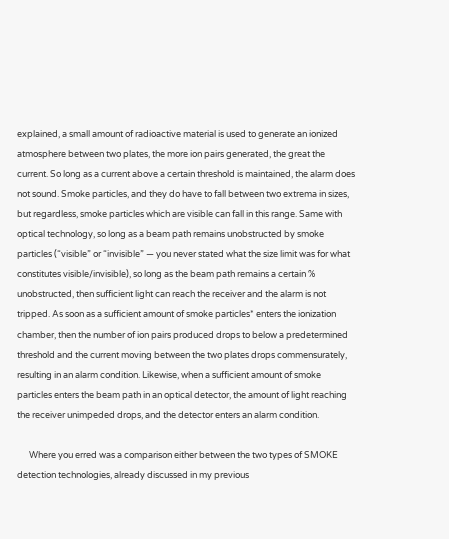explained, a small amount of radioactive material is used to generate an ionized atmosphere between two plates, the more ion pairs generated, the great the current. So long as a current above a certain threshold is maintained, the alarm does not sound. Smoke particles, and they do have to fall between two extrema in sizes, but regardless, smoke particles which are visible can fall in this range. Same with optical technology, so long as a beam path remains unobstructed by smoke particles (“visible” or “invisible” — you never stated what the size limit was for what constitutes visible/invisible), so long as the beam path remains a certain % unobstructed, then sufficient light can reach the receiver and the alarm is not tripped. As soon as a sufficient amount of smoke particles* enters the ionization chamber, then the number of ion pairs produced drops to below a predetermined threshold and the current moving between the two plates drops commensurately, resulting in an alarm condition. Likewise, when a sufficient amount of smoke particles enters the beam path in an optical detector, the amount of light reaching the receiver unimpeded drops, and the detector enters an alarm condition.

      Where you erred was a comparison either between the two types of SMOKE detection technologies, already discussed in my previous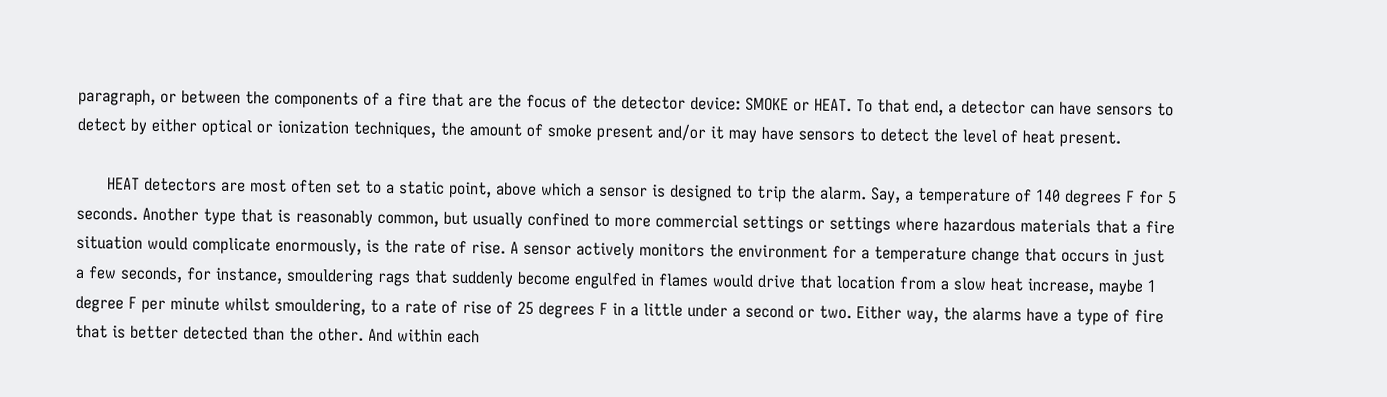paragraph, or between the components of a fire that are the focus of the detector device: SMOKE or HEAT. To that end, a detector can have sensors to detect by either optical or ionization techniques, the amount of smoke present and/or it may have sensors to detect the level of heat present.

      HEAT detectors are most often set to a static point, above which a sensor is designed to trip the alarm. Say, a temperature of 140 degrees F for 5 seconds. Another type that is reasonably common, but usually confined to more commercial settings or settings where hazardous materials that a fire situation would complicate enormously, is the rate of rise. A sensor actively monitors the environment for a temperature change that occurs in just a few seconds, for instance, smouldering rags that suddenly become engulfed in flames would drive that location from a slow heat increase, maybe 1 degree F per minute whilst smouldering, to a rate of rise of 25 degrees F in a little under a second or two. Either way, the alarms have a type of fire that is better detected than the other. And within each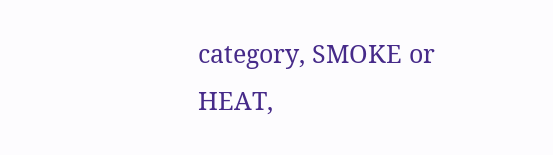category, SMOKE or HEAT,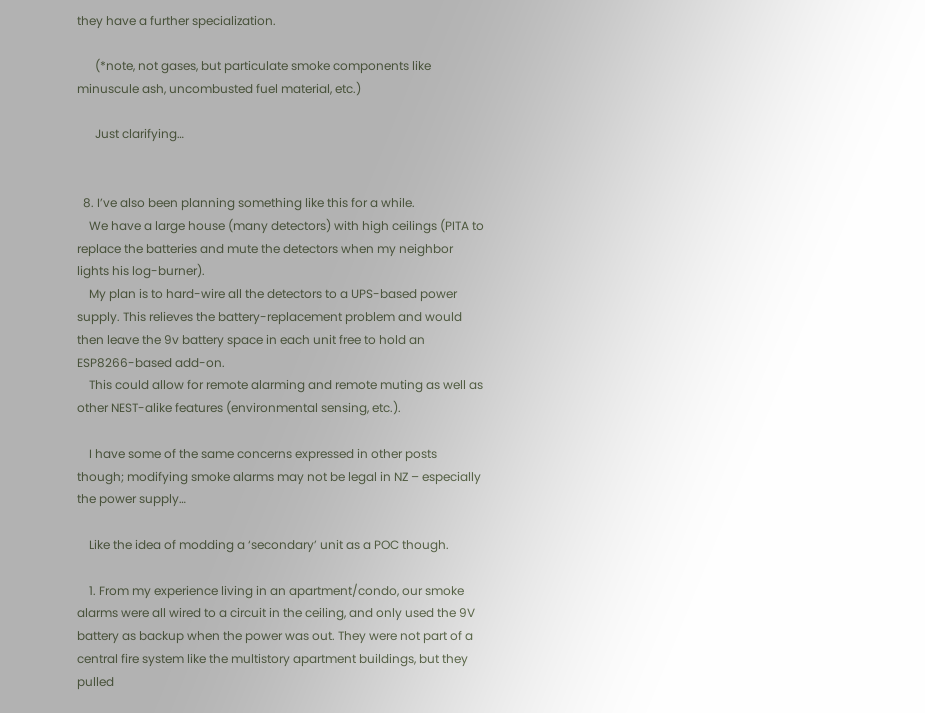they have a further specialization.

      (*note, not gases, but particulate smoke components like minuscule ash, uncombusted fuel material, etc.)

      Just clarifying…


  8. I’ve also been planning something like this for a while.
    We have a large house (many detectors) with high ceilings (PITA to replace the batteries and mute the detectors when my neighbor lights his log-burner).
    My plan is to hard-wire all the detectors to a UPS-based power supply. This relieves the battery-replacement problem and would then leave the 9v battery space in each unit free to hold an ESP8266-based add-on.
    This could allow for remote alarming and remote muting as well as other NEST-alike features (environmental sensing, etc.).

    I have some of the same concerns expressed in other posts though; modifying smoke alarms may not be legal in NZ – especially the power supply…

    Like the idea of modding a ‘secondary’ unit as a POC though.

    1. From my experience living in an apartment/condo, our smoke alarms were all wired to a circuit in the ceiling, and only used the 9V battery as backup when the power was out. They were not part of a central fire system like the multistory apartment buildings, but they pulled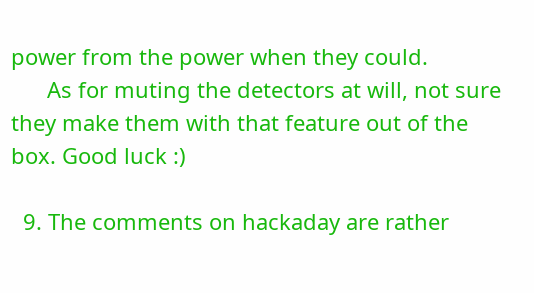power from the power when they could.
      As for muting the detectors at will, not sure they make them with that feature out of the box. Good luck :)

  9. The comments on hackaday are rather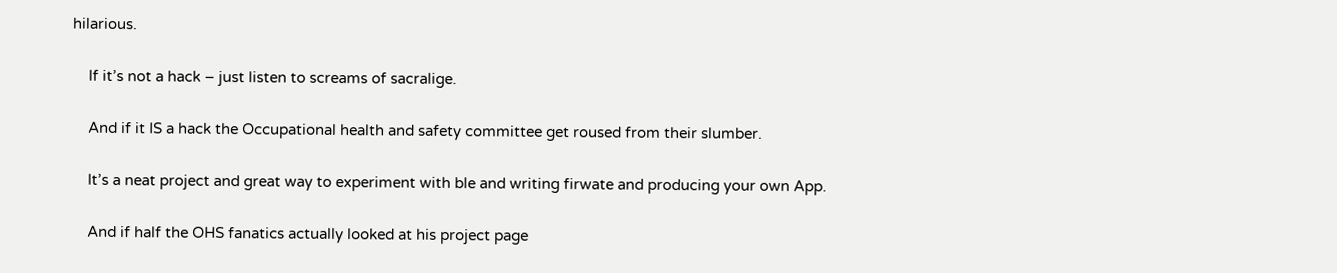hilarious.

    If it’s not a hack – just listen to screams of sacralige.

    And if it IS a hack the Occupational health and safety committee get roused from their slumber.

    It’s a neat project and great way to experiment with ble and writing firwate and producing your own App.

    And if half the OHS fanatics actually looked at his project page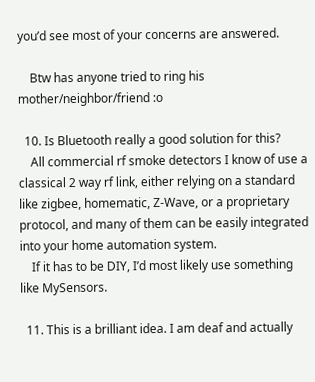you’d see most of your concerns are answered.

    Btw has anyone tried to ring his mother/neighbor/friend :o

  10. Is Bluetooth really a good solution for this?
    All commercial rf smoke detectors I know of use a classical 2 way rf link, either relying on a standard like zigbee, homematic, Z-Wave, or a proprietary protocol, and many of them can be easily integrated into your home automation system.
    If it has to be DIY, I’d most likely use something like MySensors.

  11. This is a brilliant idea. I am deaf and actually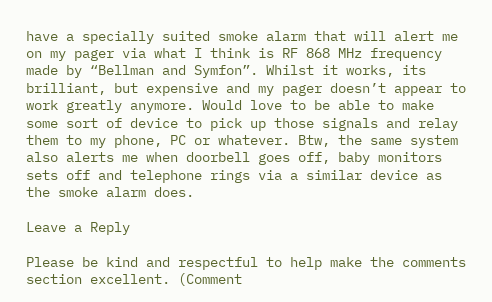have a specially suited smoke alarm that will alert me on my pager via what I think is RF 868 MHz frequency made by “Bellman and Symfon”. Whilst it works, its brilliant, but expensive and my pager doesn’t appear to work greatly anymore. Would love to be able to make some sort of device to pick up those signals and relay them to my phone, PC or whatever. Btw, the same system also alerts me when doorbell goes off, baby monitors sets off and telephone rings via a similar device as the smoke alarm does.

Leave a Reply

Please be kind and respectful to help make the comments section excellent. (Comment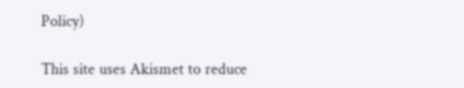Policy)

This site uses Akismet to reduce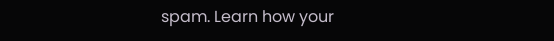spam. Learn how your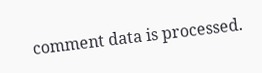comment data is processed.